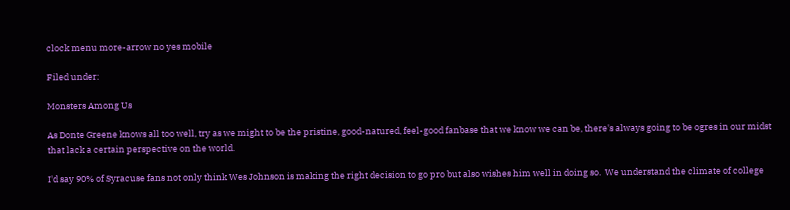clock menu more-arrow no yes mobile

Filed under:

Monsters Among Us

As Donte Greene knows all too well, try as we might to be the pristine, good-natured, feel-good fanbase that we know we can be, there's always going to be ogres in our midst that lack a certain perspective on the world.

I'd say 90% of Syracuse fans not only think Wes Johnson is making the right decision to go pro but also wishes him well in doing so.  We understand the climate of college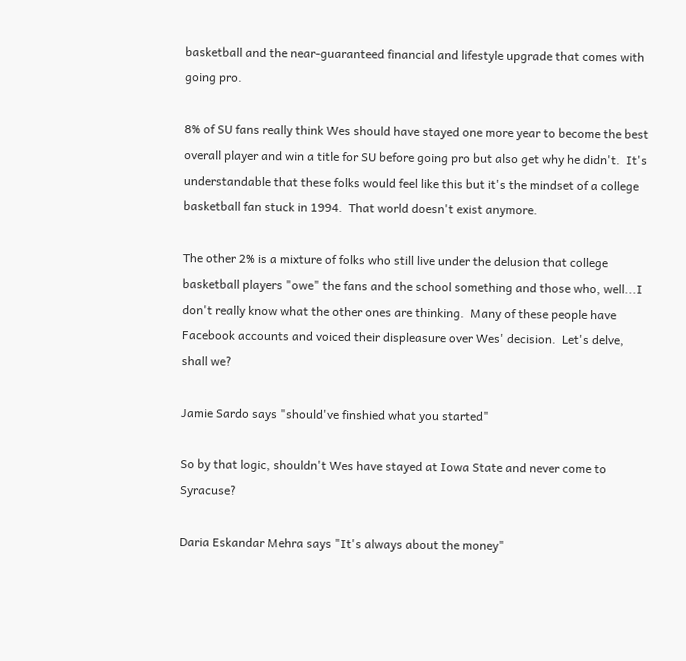basketball and the near-guaranteed financial and lifestyle upgrade that comes with going pro.

8% of SU fans really think Wes should have stayed one more year to become the best overall player and win a title for SU before going pro but also get why he didn't.  It's understandable that these folks would feel like this but it's the mindset of a college basketball fan stuck in 1994.  That world doesn't exist anymore.

The other 2% is a mixture of folks who still live under the delusion that college basketball players "owe" the fans and the school something and those who, well...I don't really know what the other ones are thinking.  Many of these people have Facebook accounts and voiced their displeasure over Wes' decision.  Let's delve, shall we?

Jamie Sardo says "should've finshied what you started"

So by that logic, shouldn't Wes have stayed at Iowa State and never come to Syracuse?

Daria Eskandar Mehra says "It's always about the money"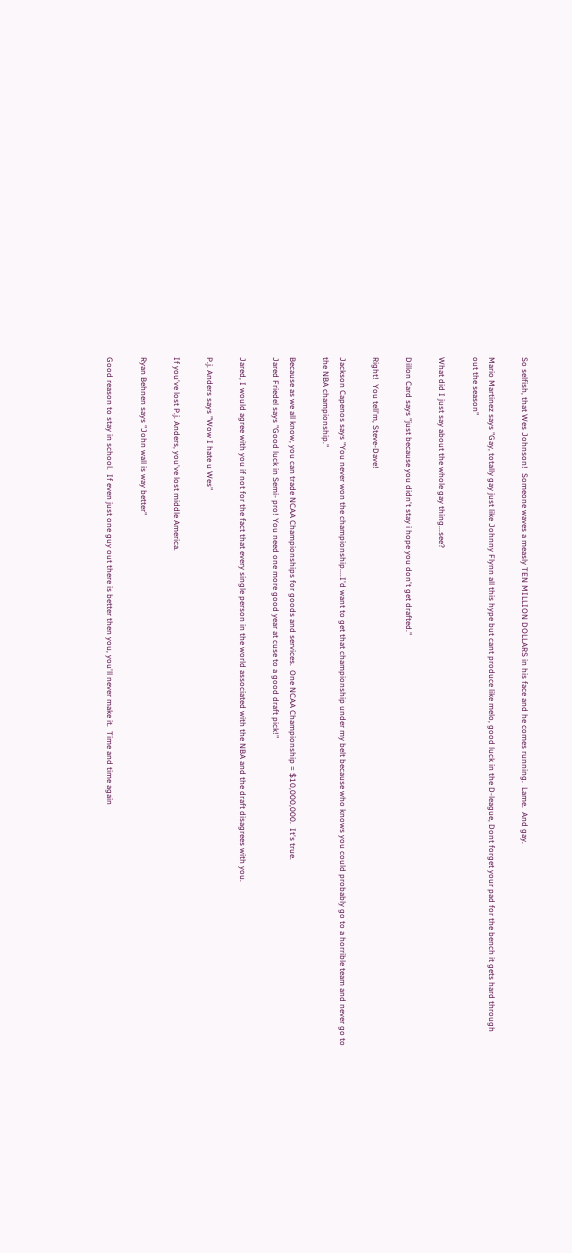So selfish, that Wes Johnson!  Someone waves a measly TEN MILLION DOLLARS in his face and he comes running.  Lame.  And gay.

Mario Martinez says "Gay, totally gay just like Johnny Flynn all this hype but cant produce like melo, good luck in the D-league, Dont forget your pad for the bench it gets hard through out the season"

What did I just say about the whole gay thing...see?

Dillon Card says "just because you didn't stay i hope you don't get drafted."

Right!  You tell'm, Steve-Dave!

Jackson Capenos says "You never won the championship....I'd want to get that championship under my belt because who knows you could probably go to a horrible team and never go to the NBA championship."

Because as we all know, you can trade NCAA Championships for goods and services.  One NCAA Championship = $10,000,000.  It's true.
Jared Friedel says "Good luck in Semi- pro! You need one more good year at cuse to a good draft pick!"

Jared, I would agree with you if not for the fact that every single person in the world associated with the NBA and the draft disagrees with you.

P.j. Anders says "Wow I hate u Wes"

If you've lost P.j. Anders, you've lost middle America.

Ryan Behnen says "John wall is way better"

Good reason to stay in school.  If even just one guy out there is better then you, you'll never make it.  Time and time again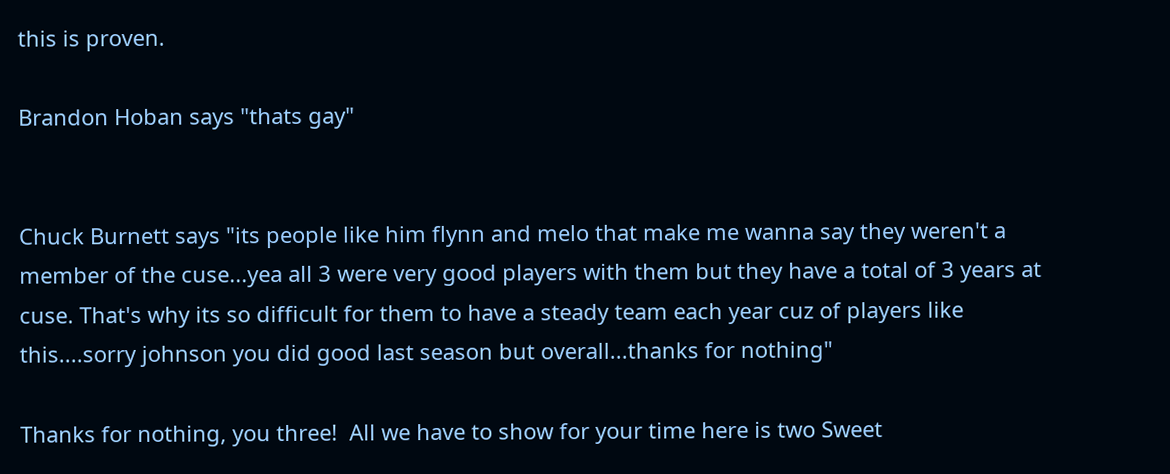this is proven.

Brandon Hoban says "thats gay"


Chuck Burnett says "its people like him flynn and melo that make me wanna say they weren't a member of the cuse...yea all 3 were very good players with them but they have a total of 3 years at cuse. That's why its so difficult for them to have a steady team each year cuz of players like this....sorry johnson you did good last season but overall...thanks for nothing"

Thanks for nothing, you three!  All we have to show for your time here is two Sweet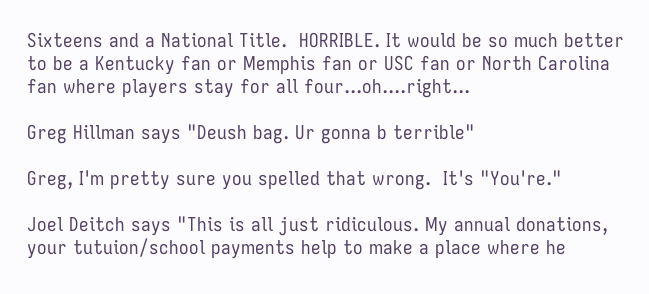Sixteens and a National Title.  HORRIBLE. It would be so much better to be a Kentucky fan or Memphis fan or USC fan or North Carolina fan where players stay for all four...oh....right...

Greg Hillman says "Deush bag. Ur gonna b terrible"

Greg, I'm pretty sure you spelled that wrong.  It's "You're."

Joel Deitch says "This is all just ridiculous. My annual donations, your tutuion/school payments help to make a place where he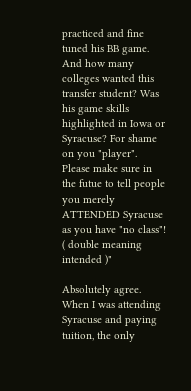practiced and fine tuned his BB game. And how many colleges wanted this transfer student? Was his game skills highlighted in Iowa or Syracuse? For shame on you "player". Please make sure in the futue to tell people you merely ATTENDED Syracuse as you have "no class"! ( double meaning intended )"

Absolutely agree.  When I was attending Syracuse and paying tuition, the only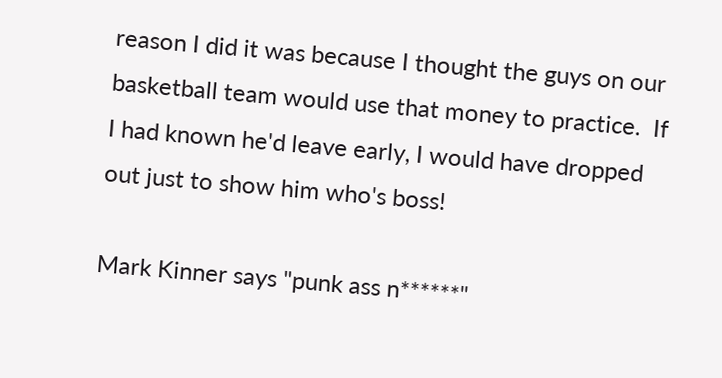reason I did it was because I thought the guys on our basketball team would use that money to practice.  If I had known he'd leave early, I would have dropped out just to show him who's boss!

Mark Kinner says "punk ass n******"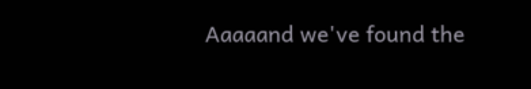Aaaaand we've found the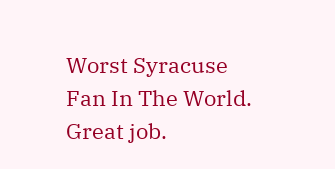Worst Syracuse Fan In The World.  Great job.